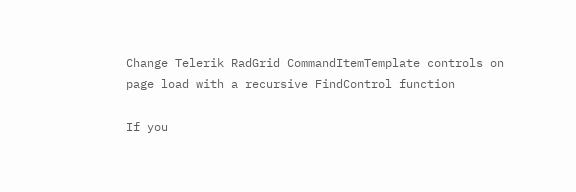Change Telerik RadGrid CommandItemTemplate controls on page load with a recursive FindControl function

If you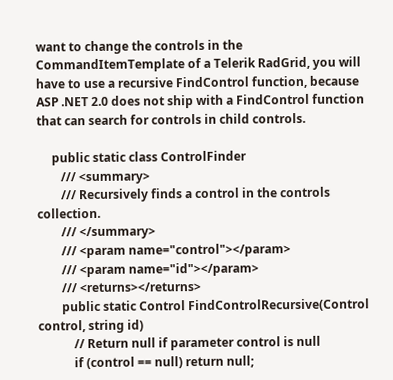want to change the controls in the CommandItemTemplate of a Telerik RadGrid, you will have to use a recursive FindControl function, because ASP .NET 2.0 does not ship with a FindControl function that can search for controls in child controls.

     public static class ControlFinder
        /// <summary>
        /// Recursively finds a control in the controls collection.
        /// </summary>
        /// <param name="control"></param>
        /// <param name="id"></param>
        /// <returns></returns>
        public static Control FindControlRecursive(Control control, string id)
            // Return null if parameter control is null
            if (control == null) return null;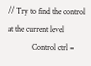// Try to find the control at the current level
            Control ctrl =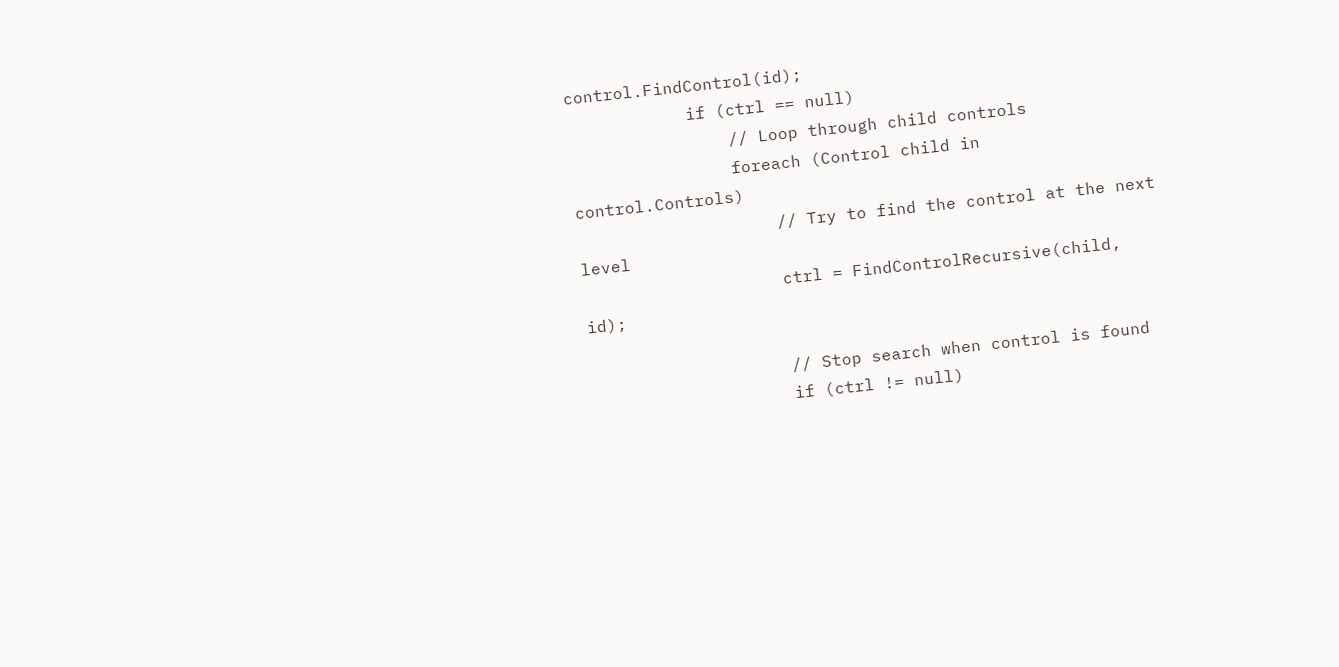control.FindControl(id);
            if (ctrl == null)
                // Loop through child controls
                foreach (Control child in control.Controls)
                    // Try to find the control at the next level
                    ctrl = FindControlRecursive(child, id);

                    // Stop search when control is found
                    if (ctrl != null)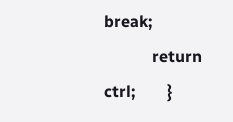break;
            return ctrl;        }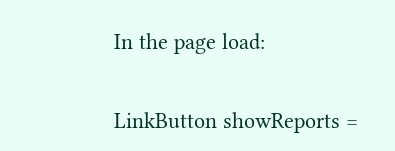In the page load:

LinkButton showReports =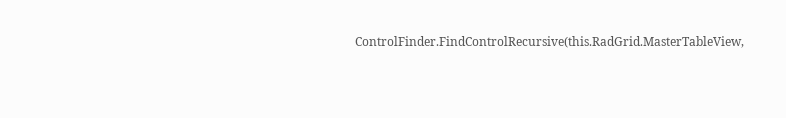ControlFinder.FindControlRecursive(this.RadGrid.MasterTableView,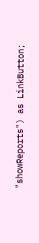"showReports") as LinkButton;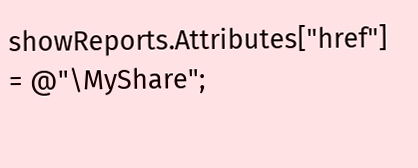showReports.Attributes["href"] = @"\MyShare";